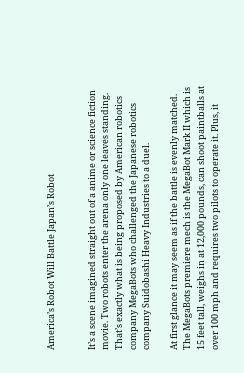America’s Robot Will Battle Japan’s Robot


It’s a scene imagined straight out of a anime or science fiction movie. Two robots enter the arena only one leaves standing. That’s exactly what is being proposed by American robotics company MegaBots who challenged the Japanese robotics company Suidobashi Heavy Industries to a duel.

At first glance it may seem as if the battle is evenly matched. The MegaBots premiere mech is the MegaBot Mark II which is 15 feet tall, weighs in at 12,000 pounds, can shoot paintballs at over 100 mph and requires two pilots to operate it. Plus, it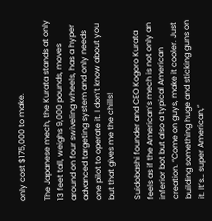only cost $175,000 to make.

The Japanese mech, the Kurata stands at only 13 feet tall, weighs 9,000 pounds, moves around on four swiveling wheels, has a hyper advanced targeting system and only needs one pilot to operate it. I don’t know about you but that gives me the chills!

Suidobashi founder and CEO Kogoro Kurata feels as if the American’s mech is not only an inferior bot but also a typical American creation. “Come on guys, make it cooler. Just building something huge and sticking guns on it. It’s… super American,”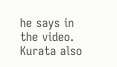he says in the video. Kurata also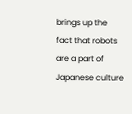brings up the fact that robots are a part of Japanese culture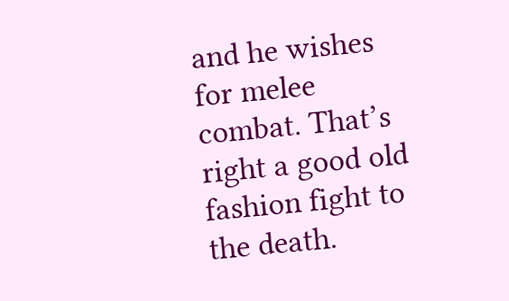and he wishes for melee combat. That’s right a good old fashion fight to the death.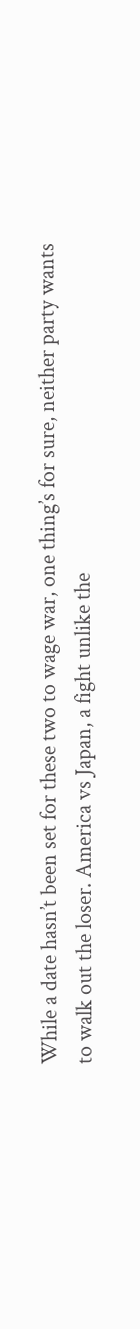While a date hasn’t been set for these two to wage war, one thing’s for sure, neither party wants to walk out the loser. America vs Japan, a fight unlike the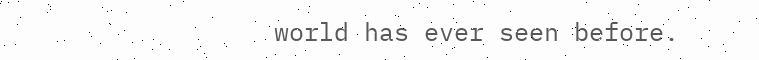world has ever seen before.